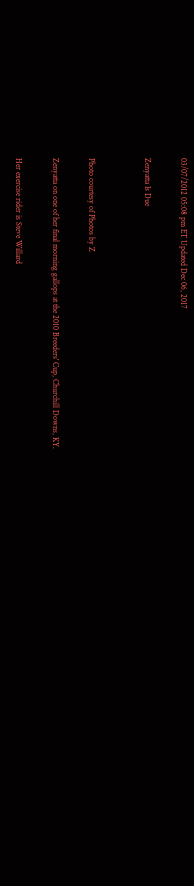03/07/2012 05:08 pm ET Updated Dec 06, 2017

Zenyatta Is Due


Photo courtesy of Photos by Z

Zenyatta on one of her final morning gallops at the 2010 Breeders' Cup, Churchill Downs, KY.

Her exercise rider is Steve Willard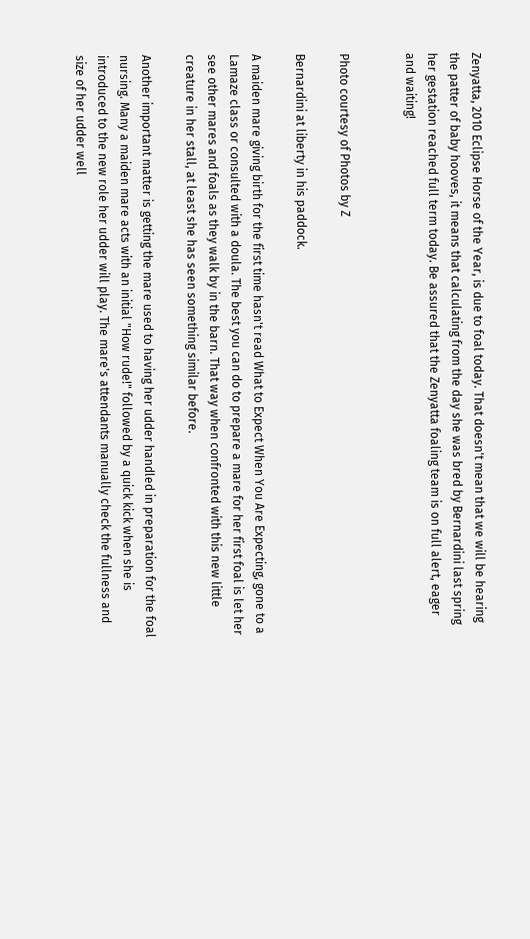Zenyatta, 2010 Eclipse Horse of the Year, is due to foal today. That doesn't mean that we will be hearing the patter of baby hooves, it means that calculating from the day she was bred by Bernardini last spring her gestation reached full term today. Be assured that the Zenyatta foaling team is on full alert, eager and waiting!


Photo courtesy of Photos by Z

Bernardini at liberty in his paddock.

A maiden mare giving birth for the first time hasn't read What to Expect When You Are Expecting, gone to a Lamaze class or consulted with a doula. The best you can do to prepare a mare for her first foal is let her see other mares and foals as they walk by in the barn. That way when confronted with this new little creature in her stall, at least she has seen something similar before.

Another important matter is getting the mare used to having her udder handled in preparation for the foal nursing. Many a maiden mare acts with an initial "How rude!" followed by a quick kick when she is introduced to the new role her udder will play. The mare's attendants manually check the fullness and size of her udder well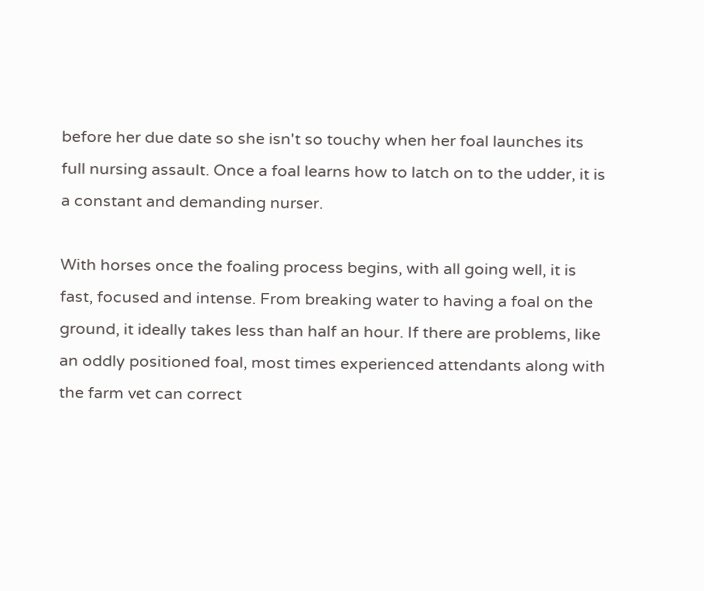before her due date so she isn't so touchy when her foal launches its full nursing assault. Once a foal learns how to latch on to the udder, it is a constant and demanding nurser.

With horses once the foaling process begins, with all going well, it is fast, focused and intense. From breaking water to having a foal on the ground, it ideally takes less than half an hour. If there are problems, like an oddly positioned foal, most times experienced attendants along with the farm vet can correct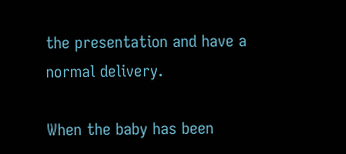the presentation and have a normal delivery.

When the baby has been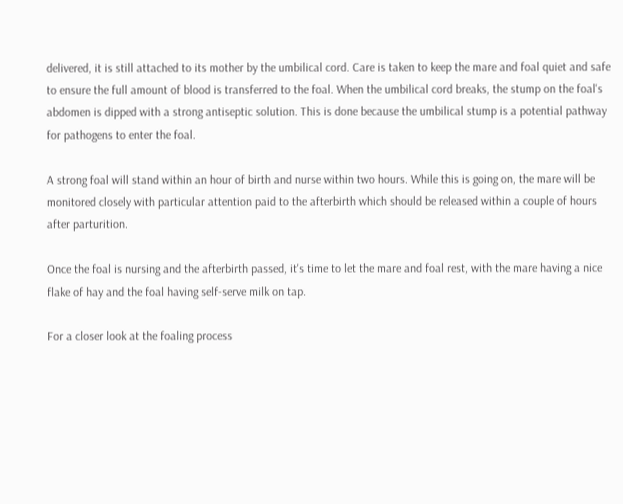delivered, it is still attached to its mother by the umbilical cord. Care is taken to keep the mare and foal quiet and safe to ensure the full amount of blood is transferred to the foal. When the umbilical cord breaks, the stump on the foal's abdomen is dipped with a strong antiseptic solution. This is done because the umbilical stump is a potential pathway for pathogens to enter the foal.

A strong foal will stand within an hour of birth and nurse within two hours. While this is going on, the mare will be monitored closely with particular attention paid to the afterbirth which should be released within a couple of hours after parturition.

Once the foal is nursing and the afterbirth passed, it's time to let the mare and foal rest, with the mare having a nice flake of hay and the foal having self-serve milk on tap.

For a closer look at the foaling process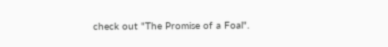check out "The Promise of a Foal".